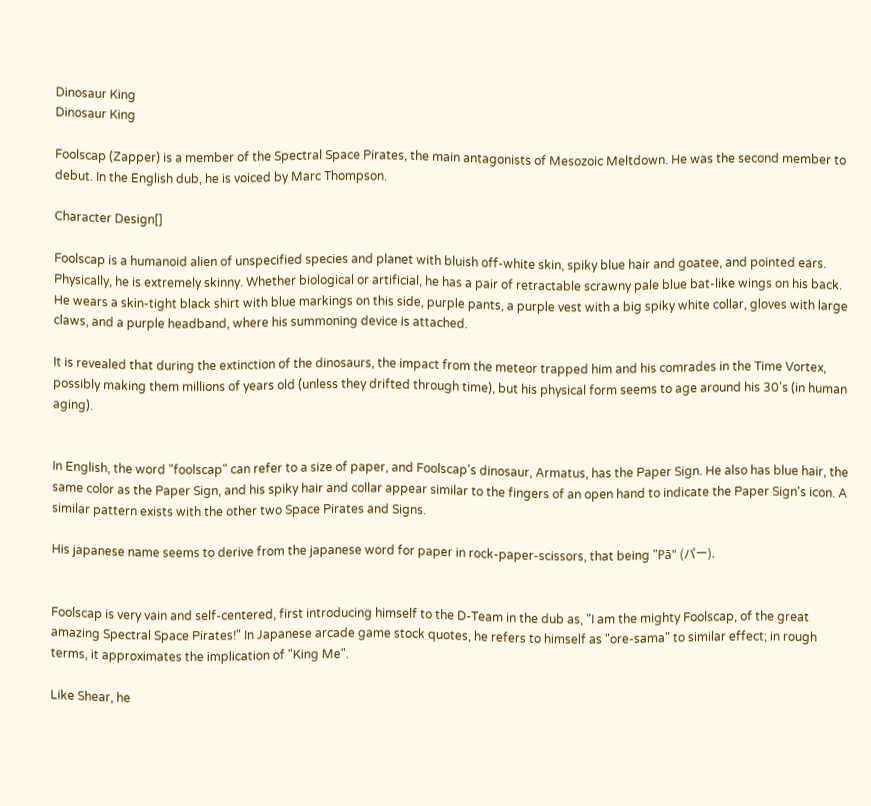Dinosaur King
Dinosaur King

Foolscap (Zapper) is a member of the Spectral Space Pirates, the main antagonists of Mesozoic Meltdown. He was the second member to debut. In the English dub, he is voiced by Marc Thompson.

Character Design[]

Foolscap is a humanoid alien of unspecified species and planet with bluish off-white skin, spiky blue hair and goatee, and pointed ears. Physically, he is extremely skinny. Whether biological or artificial, he has a pair of retractable scrawny pale blue bat-like wings on his back. He wears a skin-tight black shirt with blue markings on this side, purple pants, a purple vest with a big spiky white collar, gloves with large claws, and a purple headband, where his summoning device is attached.

It is revealed that during the extinction of the dinosaurs, the impact from the meteor trapped him and his comrades in the Time Vortex, possibly making them millions of years old (unless they drifted through time), but his physical form seems to age around his 30's (in human aging).


In English, the word "foolscap" can refer to a size of paper, and Foolscap's dinosaur, Armatus, has the Paper Sign. He also has blue hair, the same color as the Paper Sign, and his spiky hair and collar appear similar to the fingers of an open hand to indicate the Paper Sign's icon. A similar pattern exists with the other two Space Pirates and Signs.

His japanese name seems to derive from the japanese word for paper in rock-paper-scissors, that being "Pā" (パー).


Foolscap is very vain and self-centered, first introducing himself to the D-Team in the dub as, "I am the mighty Foolscap, of the great amazing Spectral Space Pirates!" In Japanese arcade game stock quotes, he refers to himself as "ore-sama" to similar effect; in rough terms, it approximates the implication of "King Me".

Like Shear, he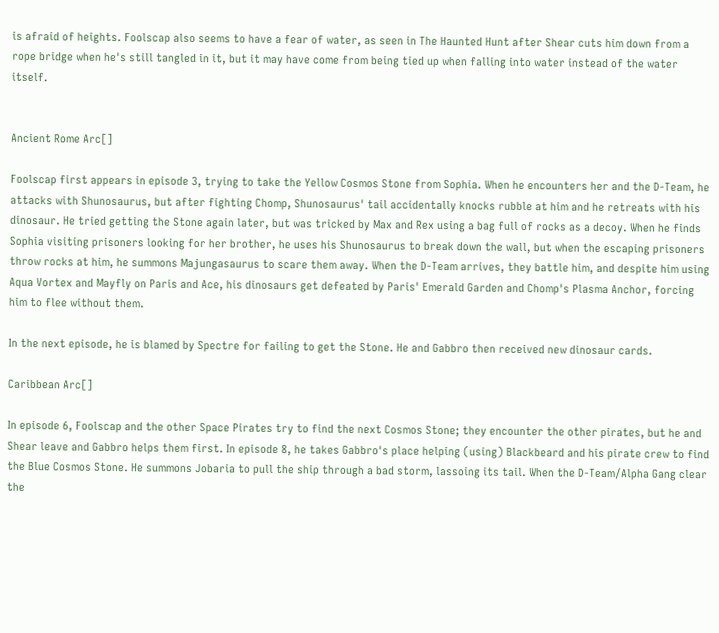is afraid of heights. Foolscap also seems to have a fear of water, as seen in The Haunted Hunt after Shear cuts him down from a rope bridge when he's still tangled in it, but it may have come from being tied up when falling into water instead of the water itself.


Ancient Rome Arc[]

Foolscap first appears in episode 3, trying to take the Yellow Cosmos Stone from Sophia. When he encounters her and the D-Team, he attacks with Shunosaurus, but after fighting Chomp, Shunosaurus' tail accidentally knocks rubble at him and he retreats with his dinosaur. He tried getting the Stone again later, but was tricked by Max and Rex using a bag full of rocks as a decoy. When he finds Sophia visiting prisoners looking for her brother, he uses his Shunosaurus to break down the wall, but when the escaping prisoners throw rocks at him, he summons Majungasaurus to scare them away. When the D-Team arrives, they battle him, and despite him using Aqua Vortex and Mayfly on Paris and Ace, his dinosaurs get defeated by Paris' Emerald Garden and Chomp's Plasma Anchor, forcing him to flee without them.

In the next episode, he is blamed by Spectre for failing to get the Stone. He and Gabbro then received new dinosaur cards.

Caribbean Arc[]

In episode 6, Foolscap and the other Space Pirates try to find the next Cosmos Stone; they encounter the other pirates, but he and Shear leave and Gabbro helps them first. In episode 8, he takes Gabbro's place helping (using) Blackbeard and his pirate crew to find the Blue Cosmos Stone. He summons Jobaria to pull the ship through a bad storm, lassoing its tail. When the D-Team/Alpha Gang clear the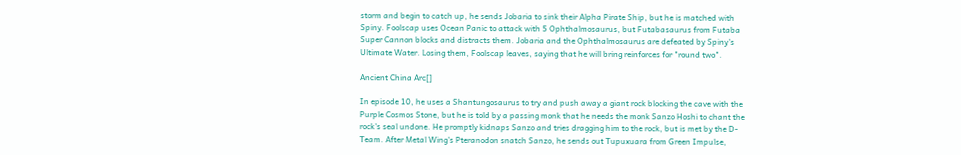storm and begin to catch up, he sends Jobaria to sink their Alpha Pirate Ship, but he is matched with Spiny. Foolscap uses Ocean Panic to attack with 5 Ophthalmosaurus, but Futabasaurus from Futaba Super Cannon blocks and distracts them. Jobaria and the Ophthalmosaurus are defeated by Spiny's Ultimate Water. Losing them, Foolscap leaves, saying that he will bring reinforces for "round two".

Ancient China Arc[]

In episode 10, he uses a Shantungosaurus to try and push away a giant rock blocking the cave with the Purple Cosmos Stone, but he is told by a passing monk that he needs the monk Sanzo Hoshi to chant the rock's seal undone. He promptly kidnaps Sanzo and tries dragging him to the rock, but is met by the D-Team. After Metal Wing's Pteranodon snatch Sanzo, he sends out Tupuxuara from Green Impulse,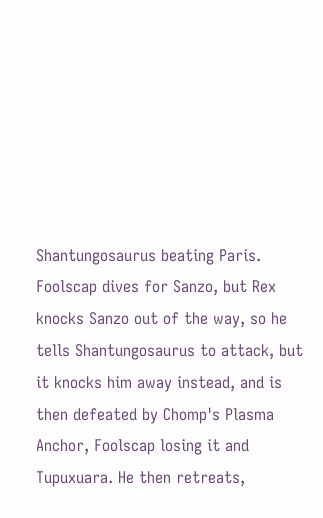Shantungosaurus beating Paris. Foolscap dives for Sanzo, but Rex knocks Sanzo out of the way, so he tells Shantungosaurus to attack, but it knocks him away instead, and is then defeated by Chomp's Plasma Anchor, Foolscap losing it and Tupuxuara. He then retreats,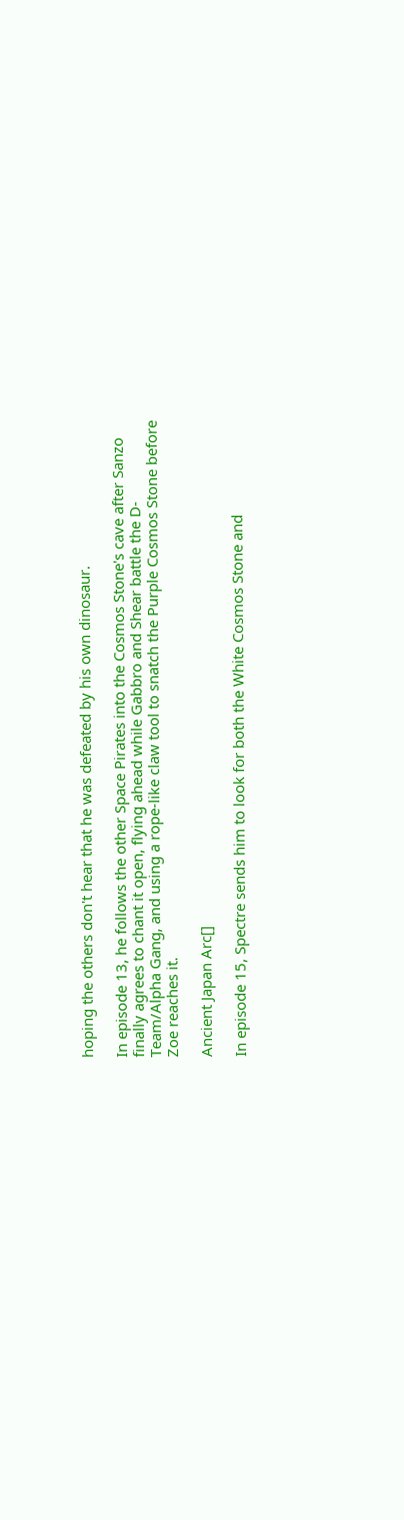hoping the others don't hear that he was defeated by his own dinosaur.

In episode 13, he follows the other Space Pirates into the Cosmos Stone's cave after Sanzo finally agrees to chant it open, flying ahead while Gabbro and Shear battle the D-Team/Alpha Gang, and using a rope-like claw tool to snatch the Purple Cosmos Stone before Zoe reaches it.

Ancient Japan Arc[]

In episode 15, Spectre sends him to look for both the White Cosmos Stone and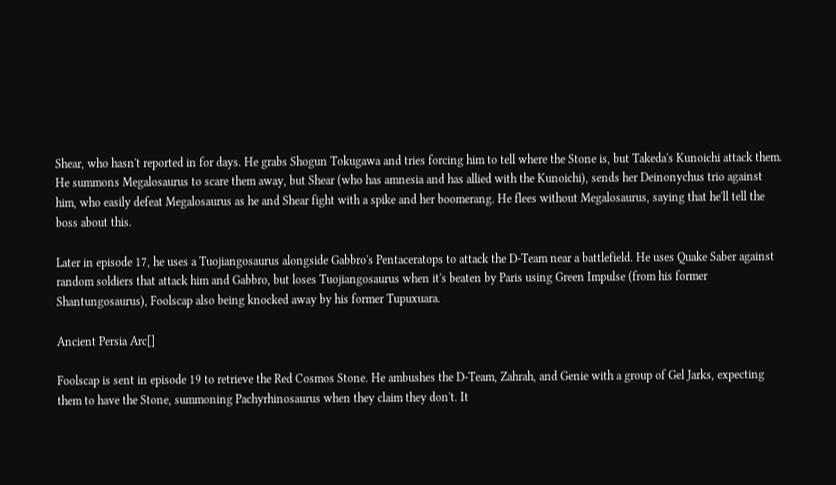Shear, who hasn't reported in for days. He grabs Shogun Tokugawa and tries forcing him to tell where the Stone is, but Takeda's Kunoichi attack them. He summons Megalosaurus to scare them away, but Shear (who has amnesia and has allied with the Kunoichi), sends her Deinonychus trio against him, who easily defeat Megalosaurus as he and Shear fight with a spike and her boomerang. He flees without Megalosaurus, saying that he'll tell the boss about this.

Later in episode 17, he uses a Tuojiangosaurus alongside Gabbro's Pentaceratops to attack the D-Team near a battlefield. He uses Quake Saber against random soldiers that attack him and Gabbro, but loses Tuojiangosaurus when it's beaten by Paris using Green Impulse (from his former Shantungosaurus), Foolscap also being knocked away by his former Tupuxuara.

Ancient Persia Arc[]

Foolscap is sent in episode 19 to retrieve the Red Cosmos Stone. He ambushes the D-Team, Zahrah, and Genie with a group of Gel Jarks, expecting them to have the Stone, summoning Pachyrhinosaurus when they claim they don't. It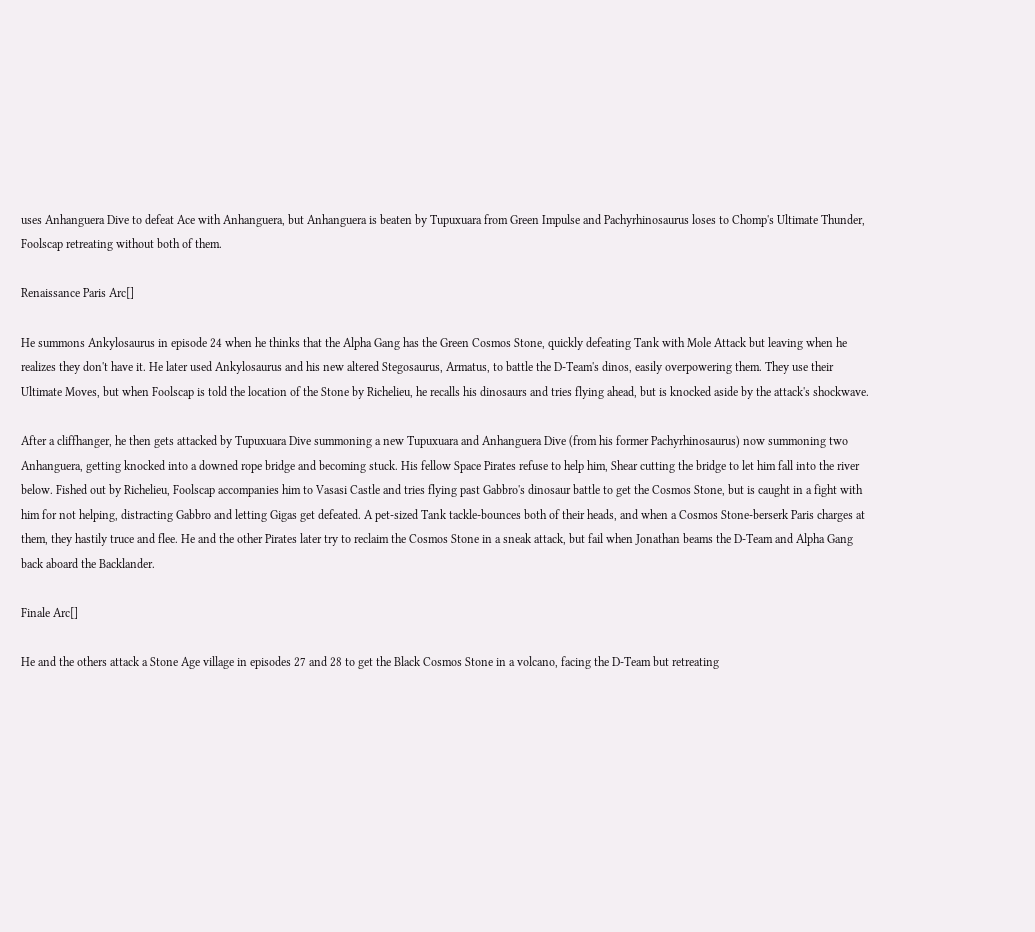uses Anhanguera Dive to defeat Ace with Anhanguera, but Anhanguera is beaten by Tupuxuara from Green Impulse and Pachyrhinosaurus loses to Chomp's Ultimate Thunder, Foolscap retreating without both of them.

Renaissance Paris Arc[]

He summons Ankylosaurus in episode 24 when he thinks that the Alpha Gang has the Green Cosmos Stone, quickly defeating Tank with Mole Attack but leaving when he realizes they don't have it. He later used Ankylosaurus and his new altered Stegosaurus, Armatus, to battle the D-Team's dinos, easily overpowering them. They use their Ultimate Moves, but when Foolscap is told the location of the Stone by Richelieu, he recalls his dinosaurs and tries flying ahead, but is knocked aside by the attack's shockwave.

After a cliffhanger, he then gets attacked by Tupuxuara Dive summoning a new Tupuxuara and Anhanguera Dive (from his former Pachyrhinosaurus) now summoning two Anhanguera, getting knocked into a downed rope bridge and becoming stuck. His fellow Space Pirates refuse to help him, Shear cutting the bridge to let him fall into the river below. Fished out by Richelieu, Foolscap accompanies him to Vasasi Castle and tries flying past Gabbro's dinosaur battle to get the Cosmos Stone, but is caught in a fight with him for not helping, distracting Gabbro and letting Gigas get defeated. A pet-sized Tank tackle-bounces both of their heads, and when a Cosmos Stone-berserk Paris charges at them, they hastily truce and flee. He and the other Pirates later try to reclaim the Cosmos Stone in a sneak attack, but fail when Jonathan beams the D-Team and Alpha Gang back aboard the Backlander.

Finale Arc[]

He and the others attack a Stone Age village in episodes 27 and 28 to get the Black Cosmos Stone in a volcano, facing the D-Team but retreating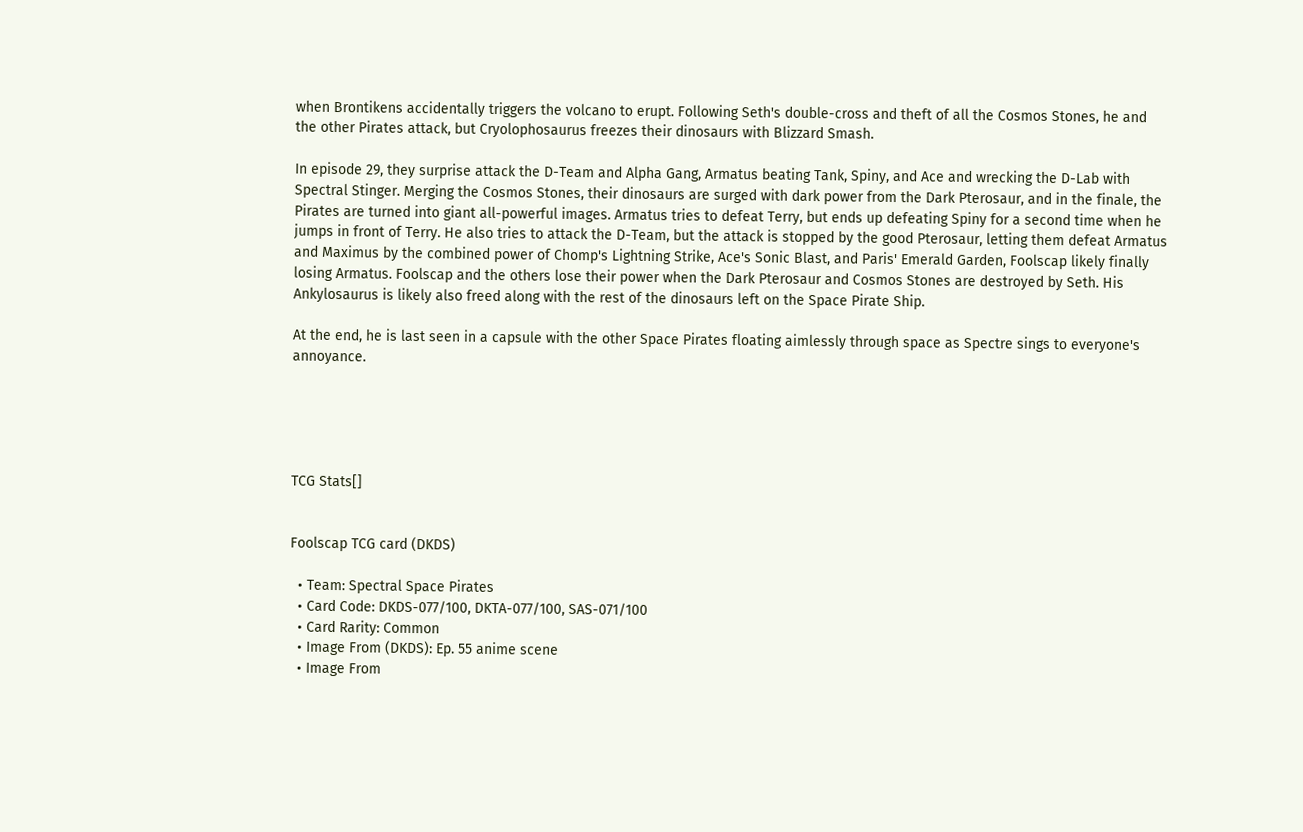when Brontikens accidentally triggers the volcano to erupt. Following Seth's double-cross and theft of all the Cosmos Stones, he and the other Pirates attack, but Cryolophosaurus freezes their dinosaurs with Blizzard Smash.

In episode 29, they surprise attack the D-Team and Alpha Gang, Armatus beating Tank, Spiny, and Ace and wrecking the D-Lab with Spectral Stinger. Merging the Cosmos Stones, their dinosaurs are surged with dark power from the Dark Pterosaur, and in the finale, the Pirates are turned into giant all-powerful images. Armatus tries to defeat Terry, but ends up defeating Spiny for a second time when he jumps in front of Terry. He also tries to attack the D-Team, but the attack is stopped by the good Pterosaur, letting them defeat Armatus and Maximus by the combined power of Chomp's Lightning Strike, Ace's Sonic Blast, and Paris' Emerald Garden, Foolscap likely finally losing Armatus. Foolscap and the others lose their power when the Dark Pterosaur and Cosmos Stones are destroyed by Seth. His Ankylosaurus is likely also freed along with the rest of the dinosaurs left on the Space Pirate Ship.

At the end, he is last seen in a capsule with the other Space Pirates floating aimlessly through space as Spectre sings to everyone's annoyance.





TCG Stats[]


Foolscap TCG card (DKDS)

  • Team: Spectral Space Pirates
  • Card Code: DKDS-077/100, DKTA-077/100, SAS-071/100
  • Card Rarity: Common
  • Image From (DKDS): Ep. 55 anime scene
  • Image From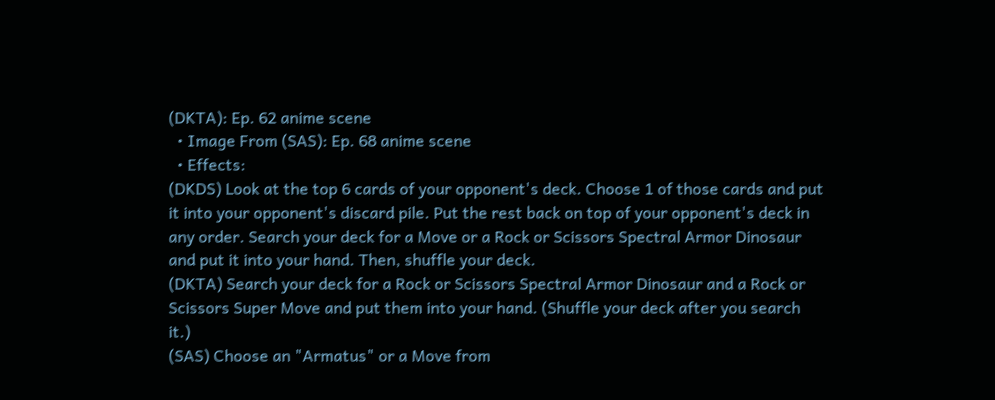(DKTA): Ep. 62 anime scene
  • Image From (SAS): Ep. 68 anime scene
  • Effects:
(DKDS) Look at the top 6 cards of your opponent's deck. Choose 1 of those cards and put it into your opponent's discard pile. Put the rest back on top of your opponent's deck in any order. Search your deck for a Move or a Rock or Scissors Spectral Armor Dinosaur and put it into your hand. Then, shuffle your deck.
(DKTA) Search your deck for a Rock or Scissors Spectral Armor Dinosaur and a Rock or Scissors Super Move and put them into your hand. (Shuffle your deck after you search it.)
(SAS) Choose an "Armatus" or a Move from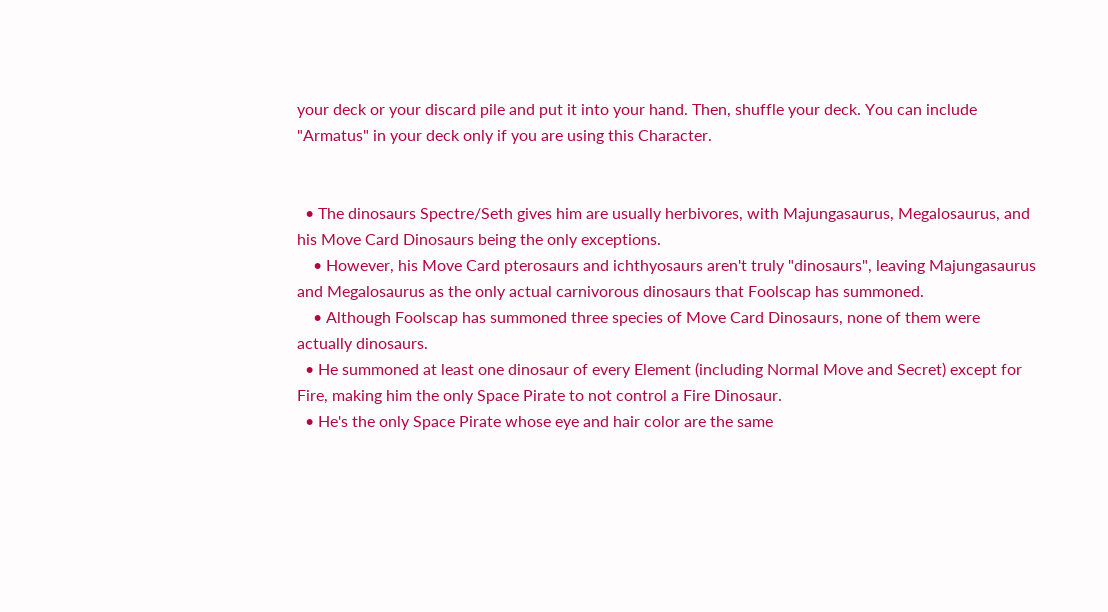your deck or your discard pile and put it into your hand. Then, shuffle your deck. You can include "Armatus" in your deck only if you are using this Character.


  • The dinosaurs Spectre/Seth gives him are usually herbivores, with Majungasaurus, Megalosaurus, and his Move Card Dinosaurs being the only exceptions.
    • However, his Move Card pterosaurs and ichthyosaurs aren't truly "dinosaurs", leaving Majungasaurus and Megalosaurus as the only actual carnivorous dinosaurs that Foolscap has summoned.
    • Although Foolscap has summoned three species of Move Card Dinosaurs, none of them were actually dinosaurs.
  • He summoned at least one dinosaur of every Element (including Normal Move and Secret) except for Fire, making him the only Space Pirate to not control a Fire Dinosaur.
  • He's the only Space Pirate whose eye and hair color are the same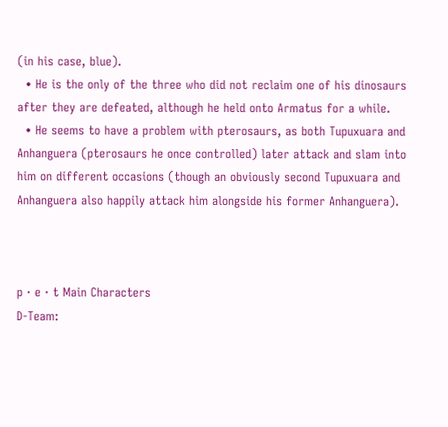(in his case, blue).
  • He is the only of the three who did not reclaim one of his dinosaurs after they are defeated, although he held onto Armatus for a while.
  • He seems to have a problem with pterosaurs, as both Tupuxuara and Anhanguera (pterosaurs he once controlled) later attack and slam into him on different occasions (though an obviously second Tupuxuara and Anhanguera also happily attack him alongside his former Anhanguera).



p · e · t Main Characters
D-Team: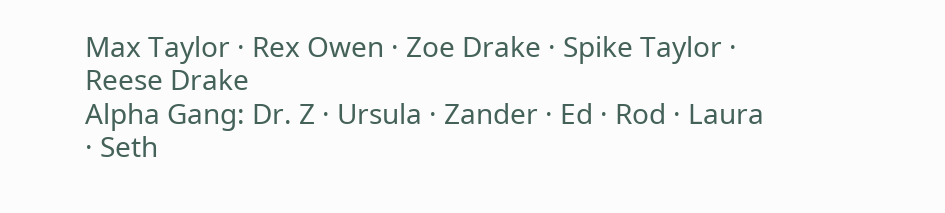Max Taylor · Rex Owen · Zoe Drake · Spike Taylor · Reese Drake
Alpha Gang: Dr. Z · Ursula · Zander · Ed · Rod · Laura · Seth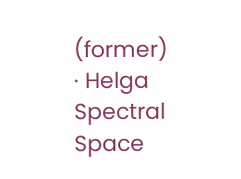(former) · Helga
Spectral Space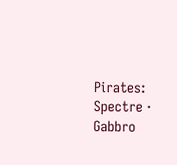Pirates: Spectre · Gabbro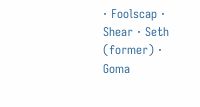· Foolscap · Shear · Seth (former) · Goma